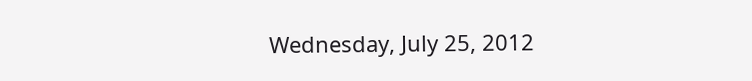Wednesday, July 25, 2012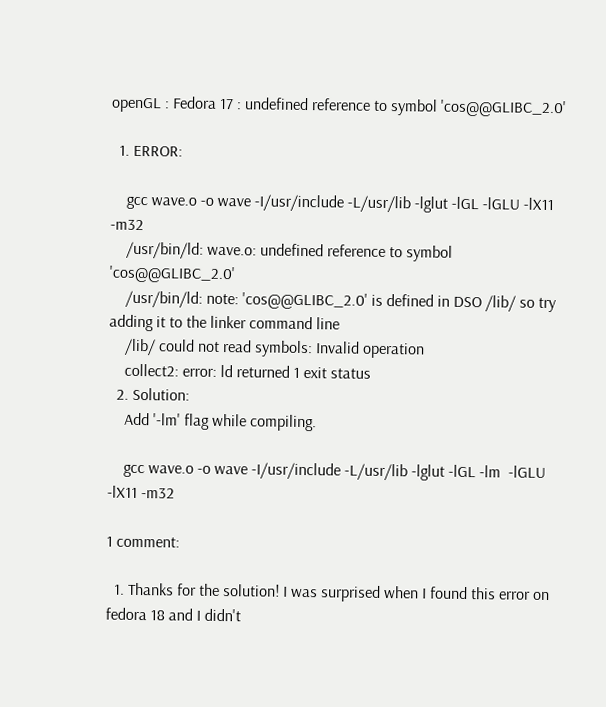openGL : Fedora 17 : undefined reference to symbol 'cos@@GLIBC_2.0'

  1. ERROR:

    gcc wave.o -o wave -I/usr/include -L/usr/lib -lglut -lGL -lGLU -lX11 -m32
    /usr/bin/ld: wave.o: undefined reference to symbol 'cos@@GLIBC_2.0'
    /usr/bin/ld: note: 'cos@@GLIBC_2.0' is defined in DSO /lib/ so try adding it to the linker command line
    /lib/ could not read symbols: Invalid operation
    collect2: error: ld returned 1 exit status
  2. Solution:
    Add '-lm' flag while compiling.

    gcc wave.o -o wave -I/usr/include -L/usr/lib -lglut -lGL -lm  -lGLU -lX11 -m32

1 comment:

  1. Thanks for the solution! I was surprised when I found this error on fedora 18 and I didn't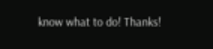know what to do! Thanks!